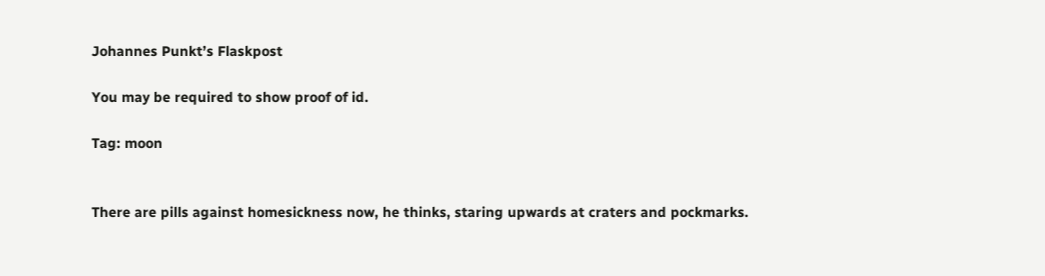Johannes Punkt’s Flaskpost

You may be required to show proof of id.

Tag: moon


There are pills against homesickness now, he thinks, staring upwards at craters and pockmarks.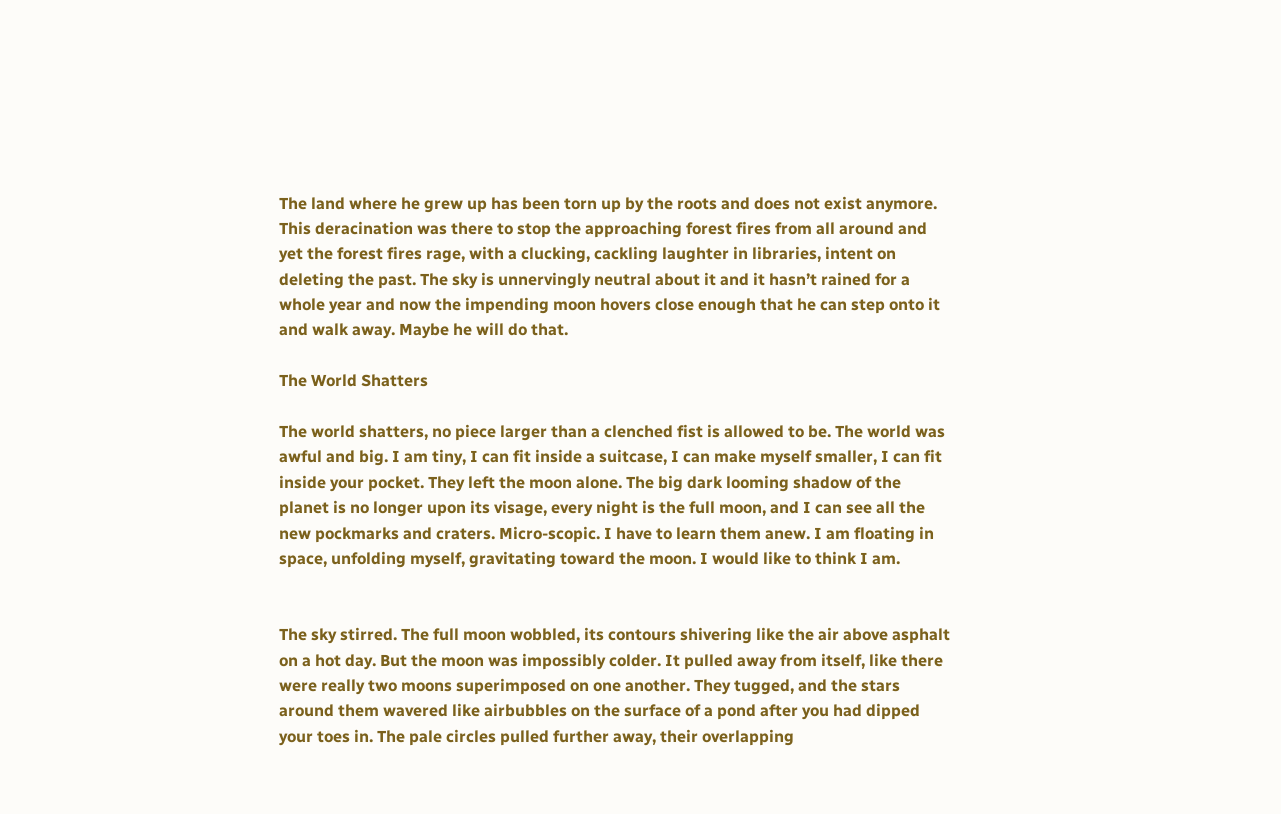The land where he grew up has been torn up by the roots and does not exist anymore. This deracination was there to stop the approaching forest fires from all around and yet the forest fires rage, with a clucking, cackling laughter in libraries, intent on deleting the past. The sky is unnervingly neutral about it and it hasn’t rained for a whole year and now the impending moon hovers close enough that he can step onto it and walk away. Maybe he will do that.

The World Shatters

The world shatters, no piece larger than a clenched fist is allowed to be. The world was awful and big. I am tiny, I can fit inside a suitcase, I can make myself smaller, I can fit inside your pocket. They left the moon alone. The big dark looming shadow of the planet is no longer upon its visage, every night is the full moon, and I can see all the new pockmarks and craters. Micro-scopic. I have to learn them anew. I am floating in space, unfolding myself, gravitating toward the moon. I would like to think I am.


The sky stirred. The full moon wobbled, its contours shivering like the air above asphalt on a hot day. But the moon was impossibly colder. It pulled away from itself, like there were really two moons superimposed on one another. They tugged, and the stars around them wavered like airbubbles on the surface of a pond after you had dipped your toes in. The pale circles pulled further away, their overlapping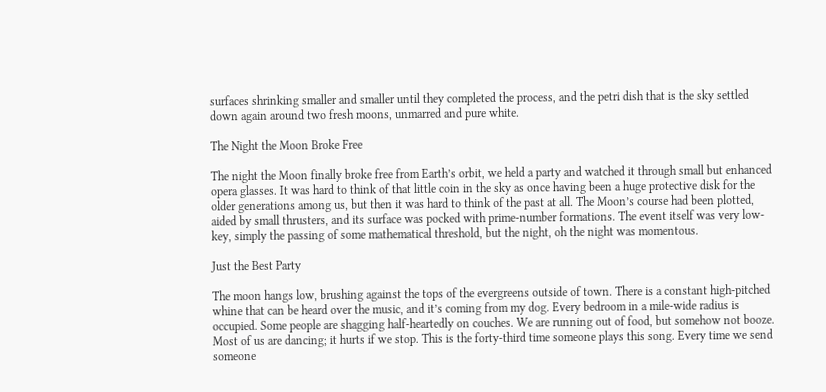surfaces shrinking smaller and smaller until they completed the process, and the petri dish that is the sky settled down again around two fresh moons, unmarred and pure white.

The Night the Moon Broke Free

The night the Moon finally broke free from Earth’s orbit, we held a party and watched it through small but enhanced opera glasses. It was hard to think of that little coin in the sky as once having been a huge protective disk for the older generations among us, but then it was hard to think of the past at all. The Moon’s course had been plotted, aided by small thrusters, and its surface was pocked with prime-number formations. The event itself was very low-key, simply the passing of some mathematical threshold, but the night, oh the night was momentous.

Just the Best Party

The moon hangs low, brushing against the tops of the evergreens outside of town. There is a constant high-pitched whine that can be heard over the music, and it’s coming from my dog. Every bedroom in a mile-wide radius is occupied. Some people are shagging half-heartedly on couches. We are running out of food, but somehow not booze. Most of us are dancing; it hurts if we stop. This is the forty-third time someone plays this song. Every time we send someone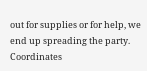out for supplies or for help, we end up spreading the party. Coordinates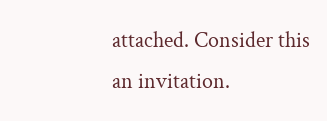attached. Consider this an invitation.